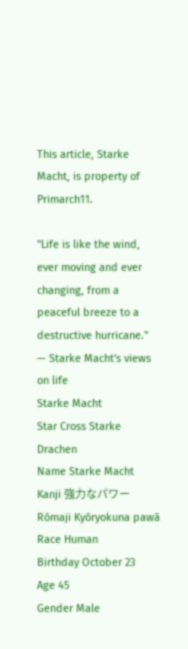This article, Starke Macht, is property of Primarch11.

"Life is like the wind, ever moving and ever changing, from a peaceful breeze to a destructive hurricane."
— Starke Macht's views on life
Starke Macht
Star Cross Starke Drachen
Name Starke Macht
Kanji 強力なパワー
Rōmaji Kyōryokuna pawā
Race Human
Birthday October 23
Age 45
Gender Male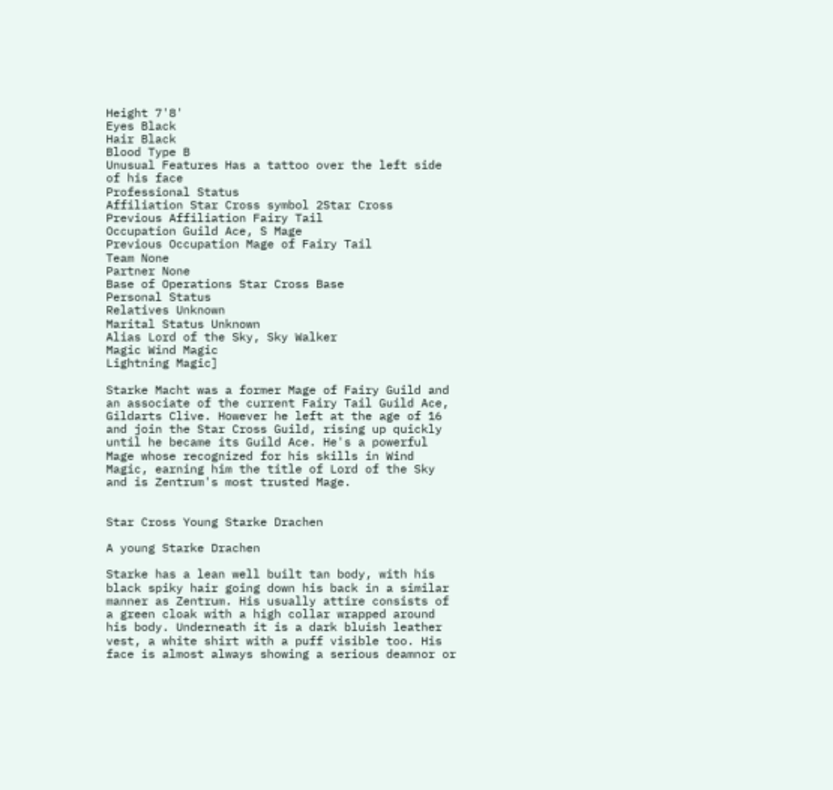Height 7'8'
Eyes Black
Hair Black
Blood Type B
Unusual Features Has a tattoo over the left side of his face
Professional Status
Affiliation Star Cross symbol 2Star Cross
Previous Affiliation Fairy Tail
Occupation Guild Ace, S Mage
Previous Occupation Mage of Fairy Tail
Team None
Partner None
Base of Operations Star Cross Base
Personal Status
Relatives Unknown
Marital Status Unknown
Alias Lord of the Sky, Sky Walker
Magic Wind Magic
Lightning Magic]

Starke Macht was a former Mage of Fairy Guild and an associate of the current Fairy Tail Guild Ace, Gildarts Clive. However he left at the age of 16 and join the Star Cross Guild, rising up quickly until he became its Guild Ace. He's a powerful Mage whose recognized for his skills in Wind Magic, earning him the title of Lord of the Sky and is Zentrum's most trusted Mage.


Star Cross Young Starke Drachen

A young Starke Drachen

Starke has a lean well built tan body, with his black spiky hair going down his back in a similar manner as Zentrum. His usually attire consists of a green cloak with a high collar wrapped around his body. Underneath it is a dark bluish leather vest, a white shirt with a puff visible too. His face is almost always showing a serious deamnor or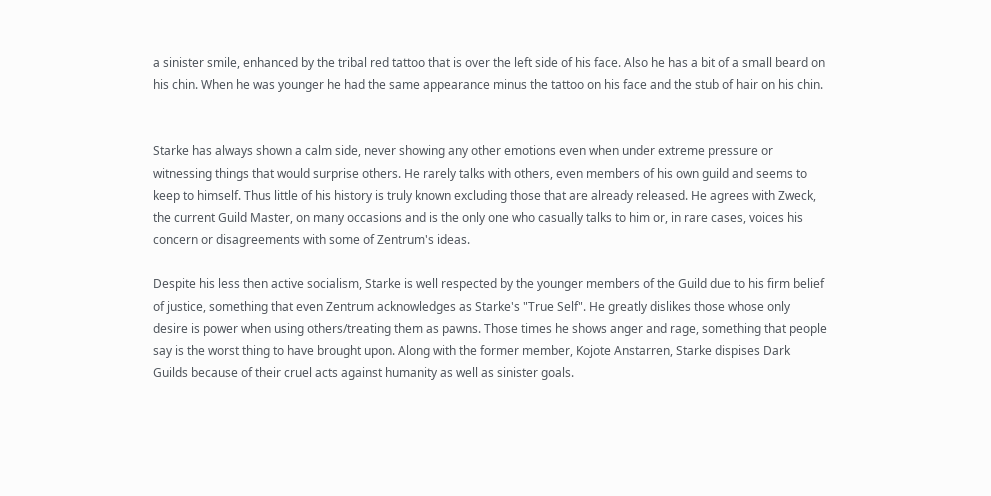a sinister smile, enhanced by the tribal red tattoo that is over the left side of his face. Also he has a bit of a small beard on his chin. When he was younger he had the same appearance minus the tattoo on his face and the stub of hair on his chin.


Starke has always shown a calm side, never showing any other emotions even when under extreme pressure or witnessing things that would surprise others. He rarely talks with others, even members of his own guild and seems to keep to himself. Thus little of his history is truly known excluding those that are already released. He agrees with Zweck, the current Guild Master, on many occasions and is the only one who casually talks to him or, in rare cases, voices his concern or disagreements with some of Zentrum's ideas.

Despite his less then active socialism, Starke is well respected by the younger members of the Guild due to his firm belief of justice, something that even Zentrum acknowledges as Starke's "True Self". He greatly dislikes those whose only desire is power when using others/treating them as pawns. Those times he shows anger and rage, something that people say is the worst thing to have brought upon. Along with the former member, Kojote Anstarren, Starke dispises Dark Guilds because of their cruel acts against humanity as well as sinister goals.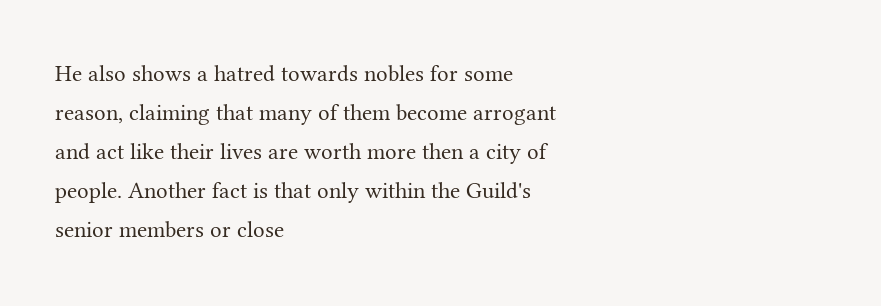He also shows a hatred towards nobles for some reason, claiming that many of them become arrogant and act like their lives are worth more then a city of people. Another fact is that only within the Guild's senior members or close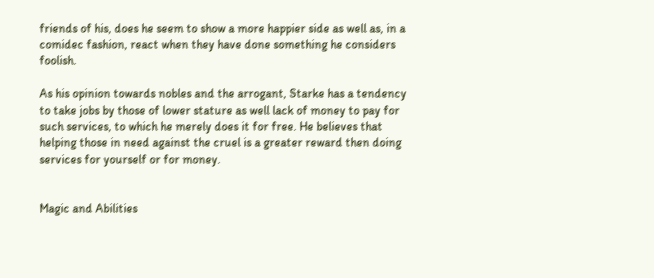friends of his, does he seem to show a more happier side as well as, in a comidec fashion, react when they have done something he considers foolish.

As his opinion towards nobles and the arrogant, Starke has a tendency to take jobs by those of lower stature as well lack of money to pay for such services, to which he merely does it for free. He believes that helping those in need against the cruel is a greater reward then doing services for yourself or for money.


Magic and Abilities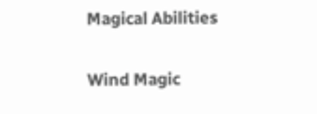Magical Abilities

Wind Magic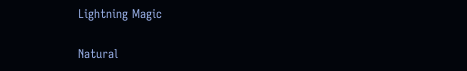Lightning Magic

Natural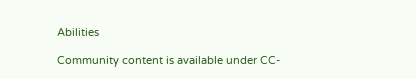Abilities

Community content is available under CC-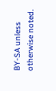BY-SA unless otherwise noted.